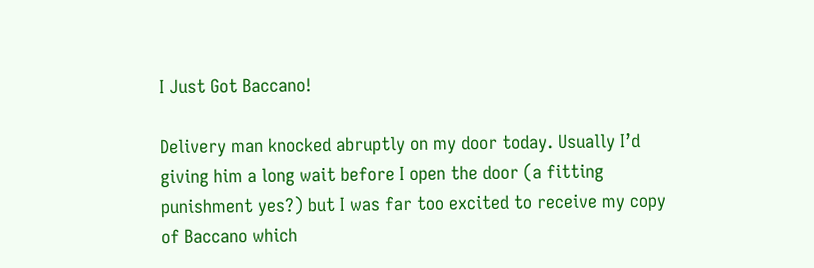I Just Got Baccano!

Delivery man knocked abruptly on my door today. Usually I’d giving him a long wait before I open the door (a fitting punishment yes?) but I was far too excited to receive my copy of Baccano which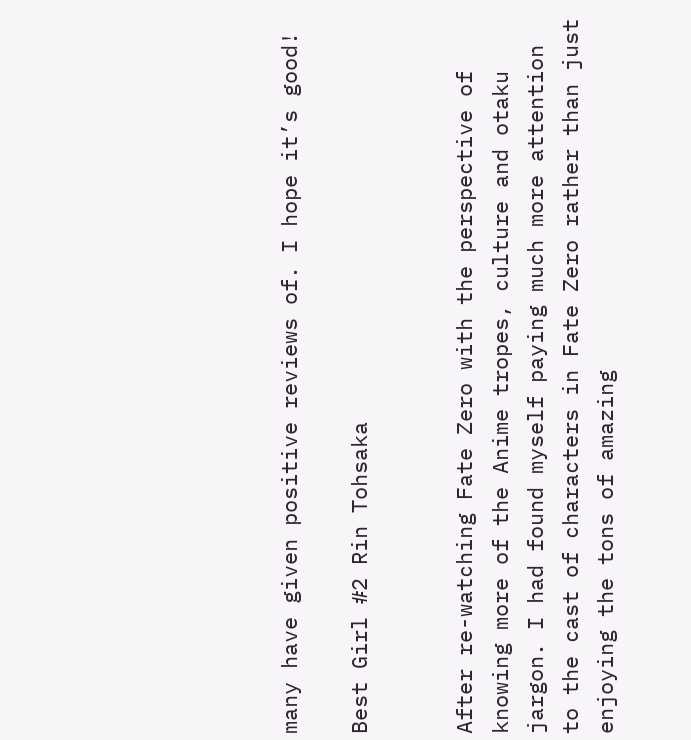many have given positive reviews of. I hope it’s good!

Best Girl #2 Rin Tohsaka


After re-watching Fate Zero with the perspective of knowing more of the Anime tropes, culture and otaku jargon. I had found myself paying much more attention to the cast of characters in Fate Zero rather than just enjoying the tons of amazing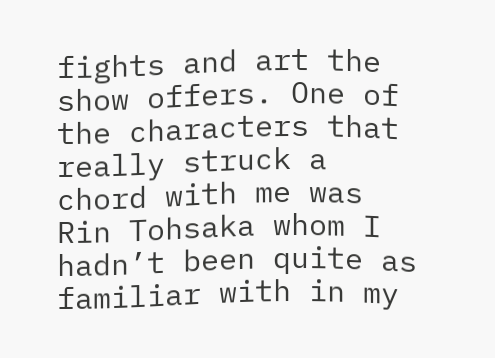fights and art the show offers. One of the characters that really struck a chord with me was Rin Tohsaka whom I hadn’t been quite as familiar with in my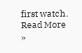first watch.  Read More »